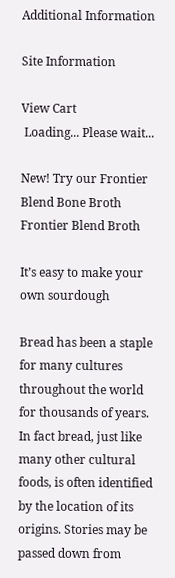Additional Information

Site Information

View Cart
 Loading... Please wait...

New! Try our Frontier Blend Bone Broth Frontier Blend Broth

It’s easy to make your own sourdough

Bread has been a staple for many cultures throughout the world for thousands of years. In fact bread, just like many other cultural foods, is often identified by the location of its origins. Stories may be passed down from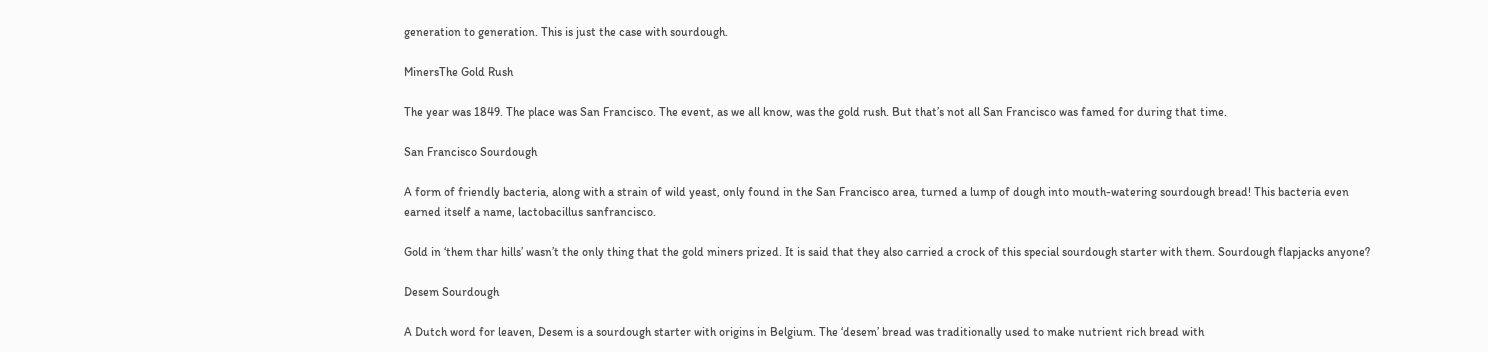generation to generation. This is just the case with sourdough.

MinersThe Gold Rush

The year was 1849. The place was San Francisco. The event, as we all know, was the gold rush. But that’s not all San Francisco was famed for during that time.

San Francisco Sourdough

A form of friendly bacteria, along with a strain of wild yeast, only found in the San Francisco area, turned a lump of dough into mouth-watering sourdough bread! This bacteria even earned itself a name, lactobacillus sanfrancisco.

Gold in ‘them thar hills’ wasn’t the only thing that the gold miners prized. It is said that they also carried a crock of this special sourdough starter with them. Sourdough flapjacks anyone?

Desem Sourdough

A Dutch word for leaven, Desem is a sourdough starter with origins in Belgium. The ‘desem’ bread was traditionally used to make nutrient rich bread with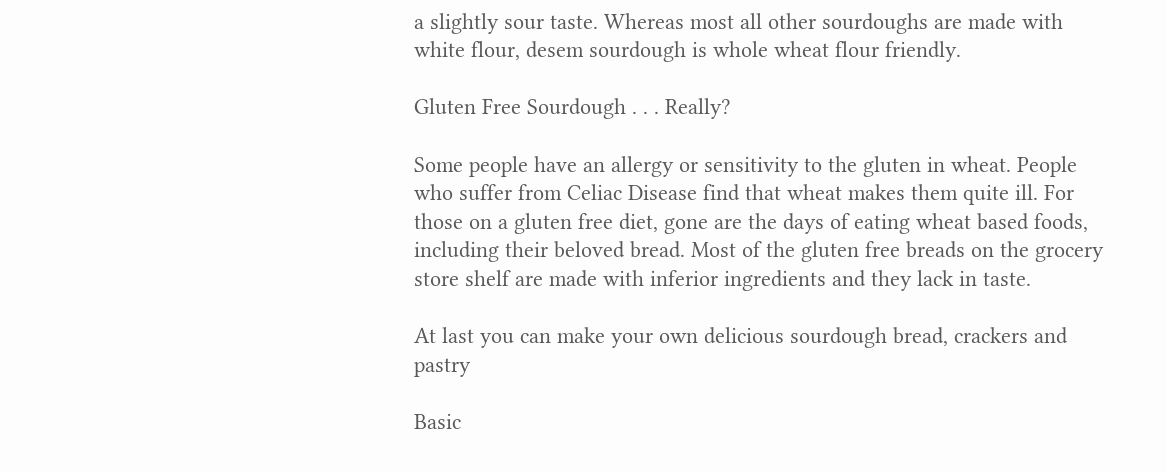a slightly sour taste. Whereas most all other sourdoughs are made with white flour, desem sourdough is whole wheat flour friendly.

Gluten Free Sourdough . . . Really?

Some people have an allergy or sensitivity to the gluten in wheat. People who suffer from Celiac Disease find that wheat makes them quite ill. For those on a gluten free diet, gone are the days of eating wheat based foods, including their beloved bread. Most of the gluten free breads on the grocery store shelf are made with inferior ingredients and they lack in taste.

At last you can make your own delicious sourdough bread, crackers and pastry

Basic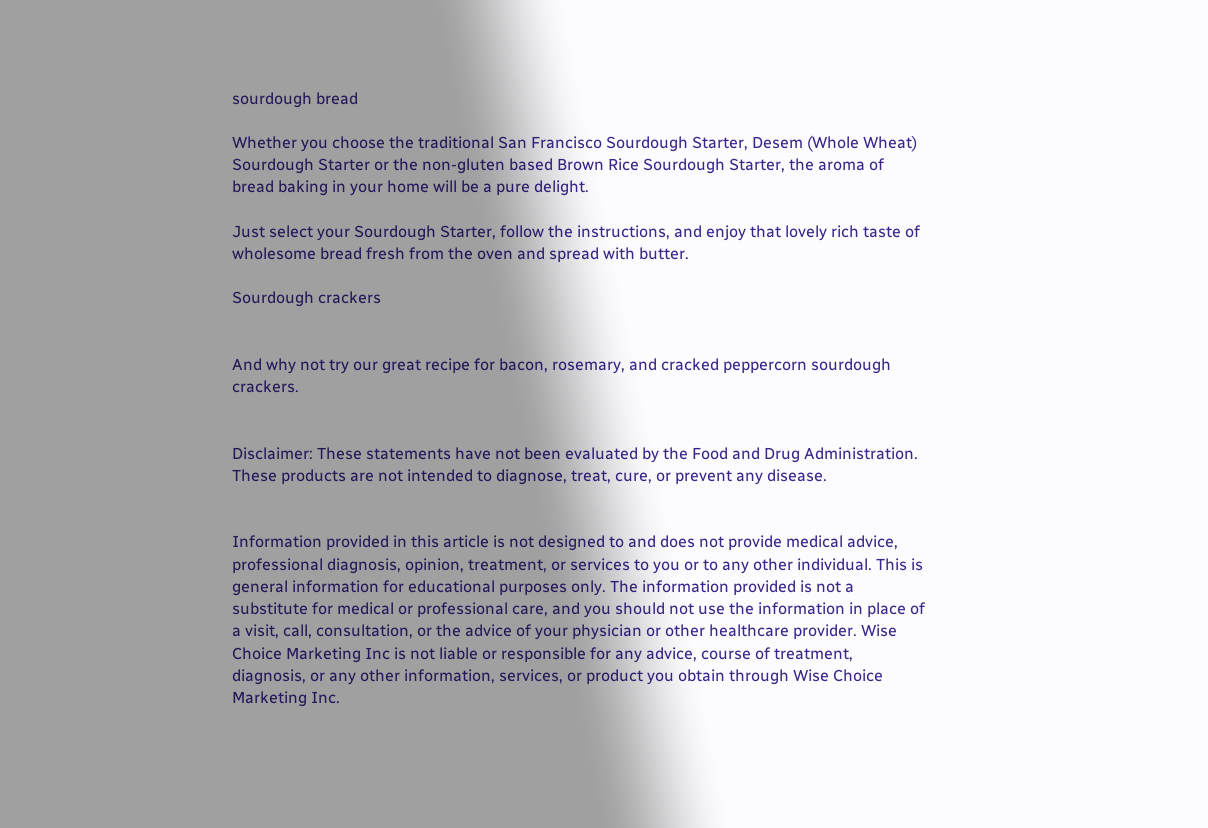sourdough bread

Whether you choose the traditional San Francisco Sourdough Starter, Desem (Whole Wheat) Sourdough Starter or the non-gluten based Brown Rice Sourdough Starter, the aroma of bread baking in your home will be a pure delight.

Just select your Sourdough Starter, follow the instructions, and enjoy that lovely rich taste of wholesome bread fresh from the oven and spread with butter.

Sourdough crackers


And why not try our great recipe for bacon, rosemary, and cracked peppercorn sourdough crackers.


Disclaimer: These statements have not been evaluated by the Food and Drug Administration. These products are not intended to diagnose, treat, cure, or prevent any disease.


Information provided in this article is not designed to and does not provide medical advice, professional diagnosis, opinion, treatment, or services to you or to any other individual. This is general information for educational purposes only. The information provided is not a substitute for medical or professional care, and you should not use the information in place of a visit, call, consultation, or the advice of your physician or other healthcare provider. Wise Choice Marketing Inc is not liable or responsible for any advice, course of treatment, diagnosis, or any other information, services, or product you obtain through Wise Choice Marketing Inc.